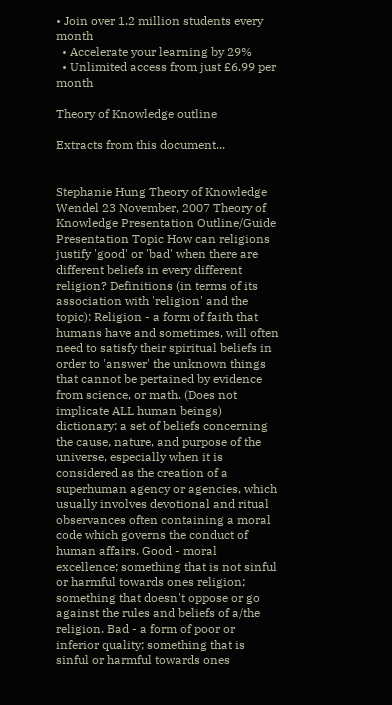• Join over 1.2 million students every month
  • Accelerate your learning by 29%
  • Unlimited access from just £6.99 per month

Theory of Knowledge outline

Extracts from this document...


Stephanie Hung Theory of Knowledge Wendel 23 November, 2007 Theory of Knowledge Presentation Outline/Guide Presentation Topic How can religions justify 'good' or 'bad' when there are different beliefs in every different religion? Definitions (in terms of its association with 'religion' and the topic): Religion - a form of faith that humans have and sometimes, will often need to satisfy their spiritual beliefs in order to 'answer' the unknown things that cannot be pertained by evidence from science, or math. (Does not implicate ALL human beings) dictionary: a set of beliefs concerning the cause, nature, and purpose of the universe, especially when it is considered as the creation of a superhuman agency or agencies, which usually involves devotional and ritual observances often containing a moral code which governs the conduct of human affairs. Good - moral excellence; something that is not sinful or harmful towards ones religion; something that doesn't oppose or go against the rules and beliefs of a/the religion. Bad - a form of poor or inferior quality; something that is sinful or harmful towards ones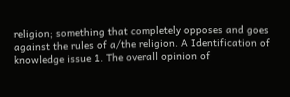religion; something that completely opposes and goes against the rules of a/the religion. A Identification of knowledge issue 1. The overall opinion of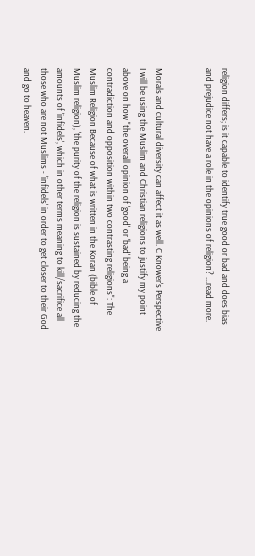religion differs; is it capable to identify true good or bad and does bias and prejudice not have a role in the opinions of religion? ...read more.


Morals and cultural diversity can affect it as well. C Knower's Perspective I will be using the Muslim and Christian religions to justify my point above on how "the overall opinion of 'good' or 'bad' being a contradiction and opposition within two contrasting religions": The Muslim Religion Because of what is written in the Koran (bible of Muslim religion), 'the purity of the religion is sustained by reducing the amounts of 'infidels', which in other terms meaning to kill/sacrifice all those who are not Muslims - 'infidels' in order to get closer to their God and go to heaven.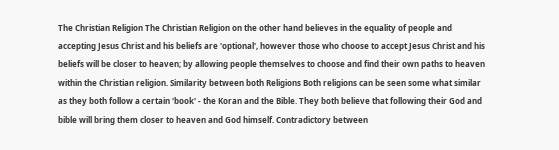The Christian Religion The Christian Religion on the other hand believes in the equality of people and accepting Jesus Christ and his beliefs are 'optional', however those who choose to accept Jesus Christ and his beliefs will be closer to heaven; by allowing people themselves to choose and find their own paths to heaven within the Christian religion. Similarity between both Religions Both religions can be seen some what similar as they both follow a certain 'book' - the Koran and the Bible. They both believe that following their God and bible will bring them closer to heaven and God himself. Contradictory between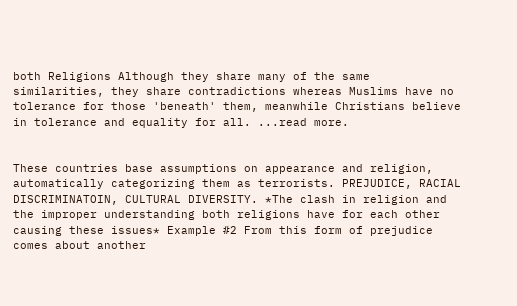both Religions Although they share many of the same similarities, they share contradictions whereas Muslims have no tolerance for those 'beneath' them, meanwhile Christians believe in tolerance and equality for all. ...read more.


These countries base assumptions on appearance and religion, automatically categorizing them as terrorists. PREJUDICE, RACIAL DISCRIMINATOIN, CULTURAL DIVERSITY. *The clash in religion and the improper understanding both religions have for each other causing these issues* Example #2 From this form of prejudice comes about another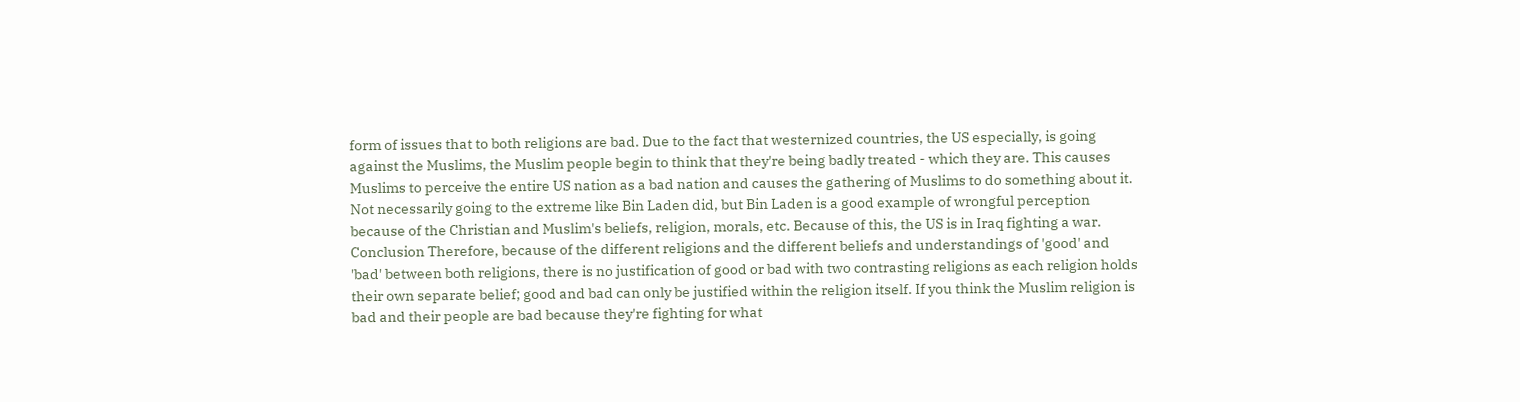form of issues that to both religions are bad. Due to the fact that westernized countries, the US especially, is going against the Muslims, the Muslim people begin to think that they're being badly treated - which they are. This causes Muslims to perceive the entire US nation as a bad nation and causes the gathering of Muslims to do something about it. Not necessarily going to the extreme like Bin Laden did, but Bin Laden is a good example of wrongful perception because of the Christian and Muslim's beliefs, religion, morals, etc. Because of this, the US is in Iraq fighting a war. Conclusion Therefore, because of the different religions and the different beliefs and understandings of 'good' and 'bad' between both religions, there is no justification of good or bad with two contrasting religions as each religion holds their own separate belief; good and bad can only be justified within the religion itself. If you think the Muslim religion is bad and their people are bad because they're fighting for what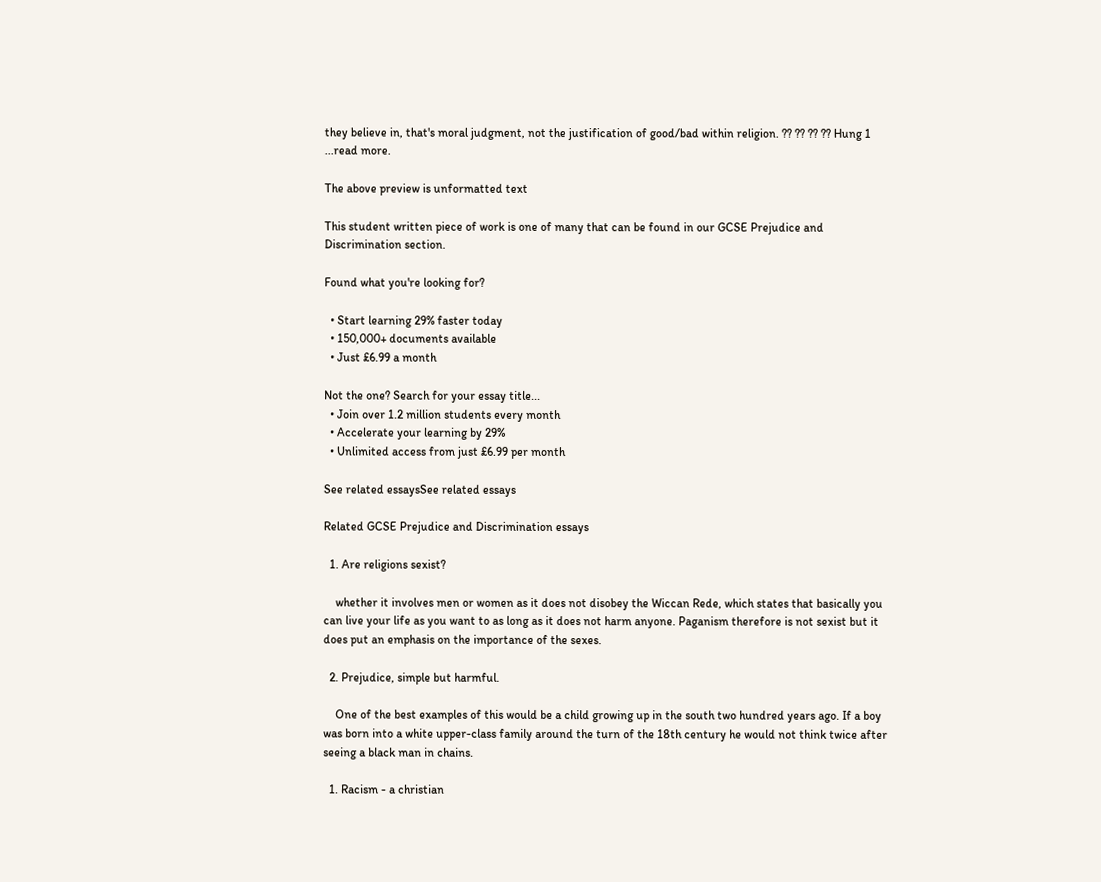they believe in, that's moral judgment, not the justification of good/bad within religion. ?? ?? ?? ?? Hung 1 ...read more.

The above preview is unformatted text

This student written piece of work is one of many that can be found in our GCSE Prejudice and Discrimination section.

Found what you're looking for?

  • Start learning 29% faster today
  • 150,000+ documents available
  • Just £6.99 a month

Not the one? Search for your essay title...
  • Join over 1.2 million students every month
  • Accelerate your learning by 29%
  • Unlimited access from just £6.99 per month

See related essaysSee related essays

Related GCSE Prejudice and Discrimination essays

  1. Are religions sexist?

    whether it involves men or women as it does not disobey the Wiccan Rede, which states that basically you can live your life as you want to as long as it does not harm anyone. Paganism therefore is not sexist but it does put an emphasis on the importance of the sexes.

  2. Prejudice, simple but harmful.

    One of the best examples of this would be a child growing up in the south two hundred years ago. If a boy was born into a white upper-class family around the turn of the 18th century he would not think twice after seeing a black man in chains.

  1. Racism - a christian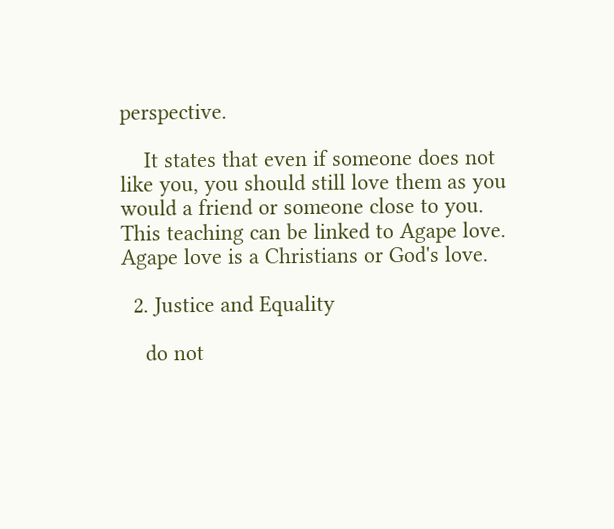perspective.

    It states that even if someone does not like you, you should still love them as you would a friend or someone close to you. This teaching can be linked to Agape love. Agape love is a Christians or God's love.

  2. Justice and Equality

    do not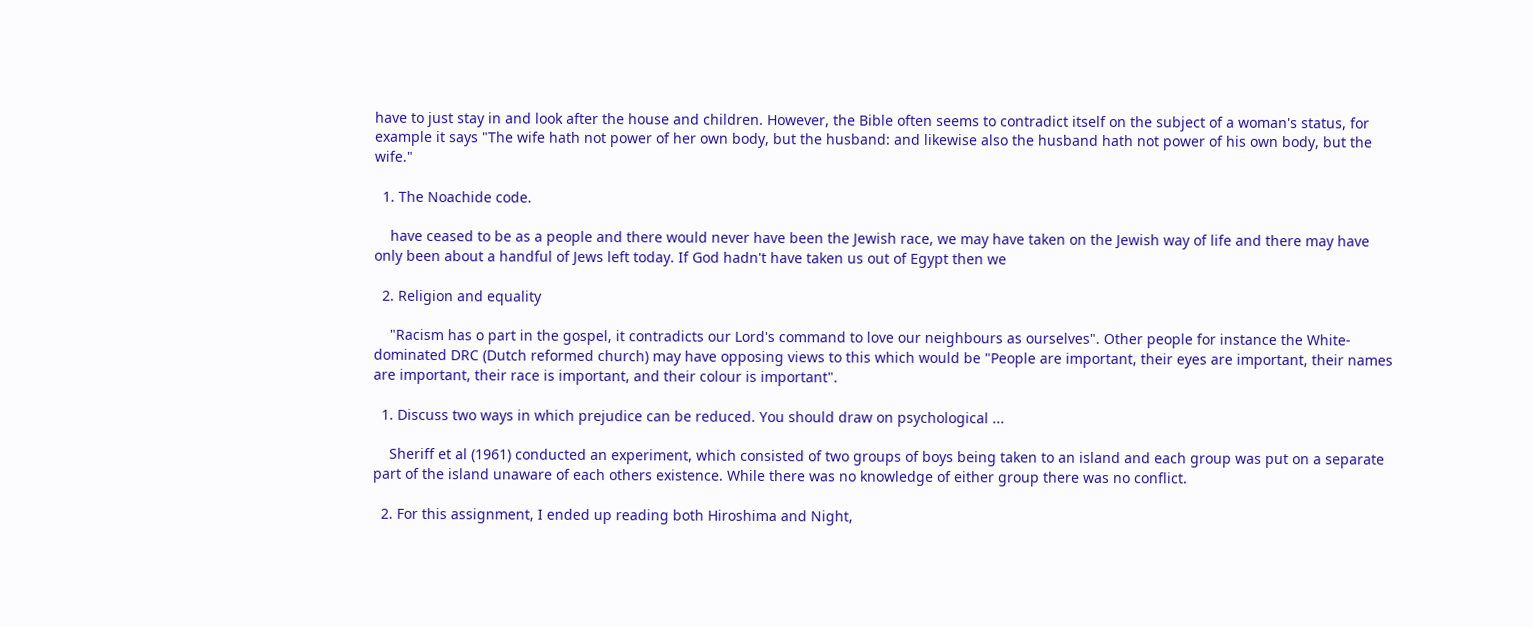have to just stay in and look after the house and children. However, the Bible often seems to contradict itself on the subject of a woman's status, for example it says "The wife hath not power of her own body, but the husband: and likewise also the husband hath not power of his own body, but the wife."

  1. The Noachide code.

    have ceased to be as a people and there would never have been the Jewish race, we may have taken on the Jewish way of life and there may have only been about a handful of Jews left today. If God hadn't have taken us out of Egypt then we

  2. Religion and equality

    "Racism has o part in the gospel, it contradicts our Lord's command to love our neighbours as ourselves". Other people for instance the White-dominated DRC (Dutch reformed church) may have opposing views to this which would be "People are important, their eyes are important, their names are important, their race is important, and their colour is important".

  1. Discuss two ways in which prejudice can be reduced. You should draw on psychological ...

    Sheriff et al (1961) conducted an experiment, which consisted of two groups of boys being taken to an island and each group was put on a separate part of the island unaware of each others existence. While there was no knowledge of either group there was no conflict.

  2. For this assignment, I ended up reading both Hiroshima and Night,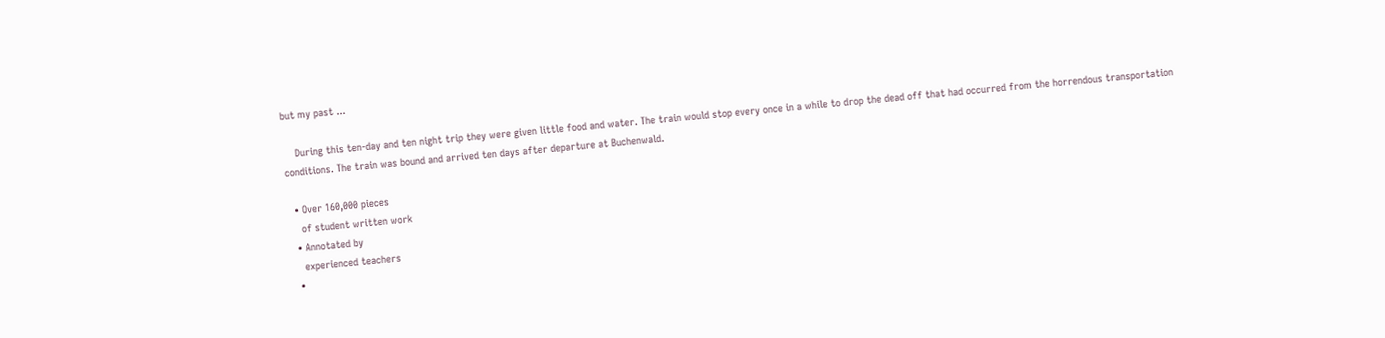but my past ...

    During this ten-day and ten night trip they were given little food and water. The train would stop every once in a while to drop the dead off that had occurred from the horrendous transportation conditions. The train was bound and arrived ten days after departure at Buchenwald.

  • Over 160,000 pieces
    of student written work
  • Annotated by
    experienced teachers
  •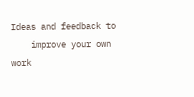Ideas and feedback to
    improve your own work